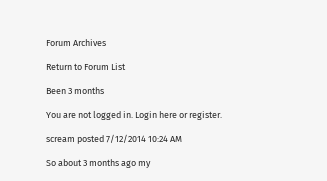Forum Archives

Return to Forum List

Been 3 months

You are not logged in. Login here or register.

scream posted 7/12/2014 10:24 AM

So about 3 months ago my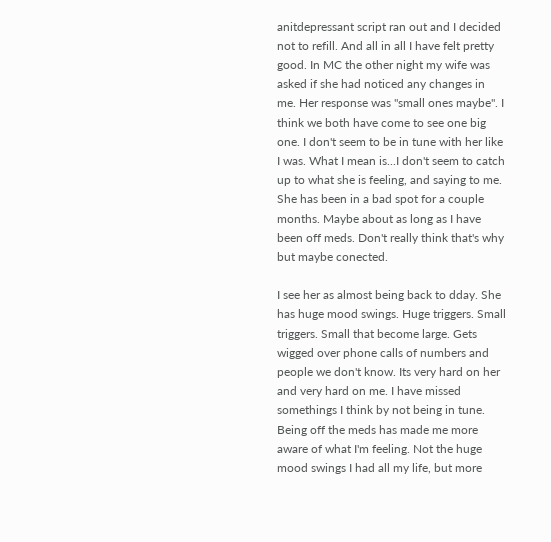anitdepressant script ran out and I decided not to refill. And all in all I have felt pretty good. In MC the other night my wife was asked if she had noticed any changes in me. Her response was "small ones maybe". I think we both have come to see one big one. I don't seem to be in tune with her like I was. What I mean is...I don't seem to catch up to what she is feeling, and saying to me. She has been in a bad spot for a couple months. Maybe about as long as I have been off meds. Don't really think that's why but maybe conected.

I see her as almost being back to dday. She has huge mood swings. Huge triggers. Small triggers. Small that become large. Gets wigged over phone calls of numbers and people we don't know. Its very hard on her and very hard on me. I have missed somethings I think by not being in tune. Being off the meds has made me more aware of what I'm feeling. Not the huge mood swings I had all my life, but more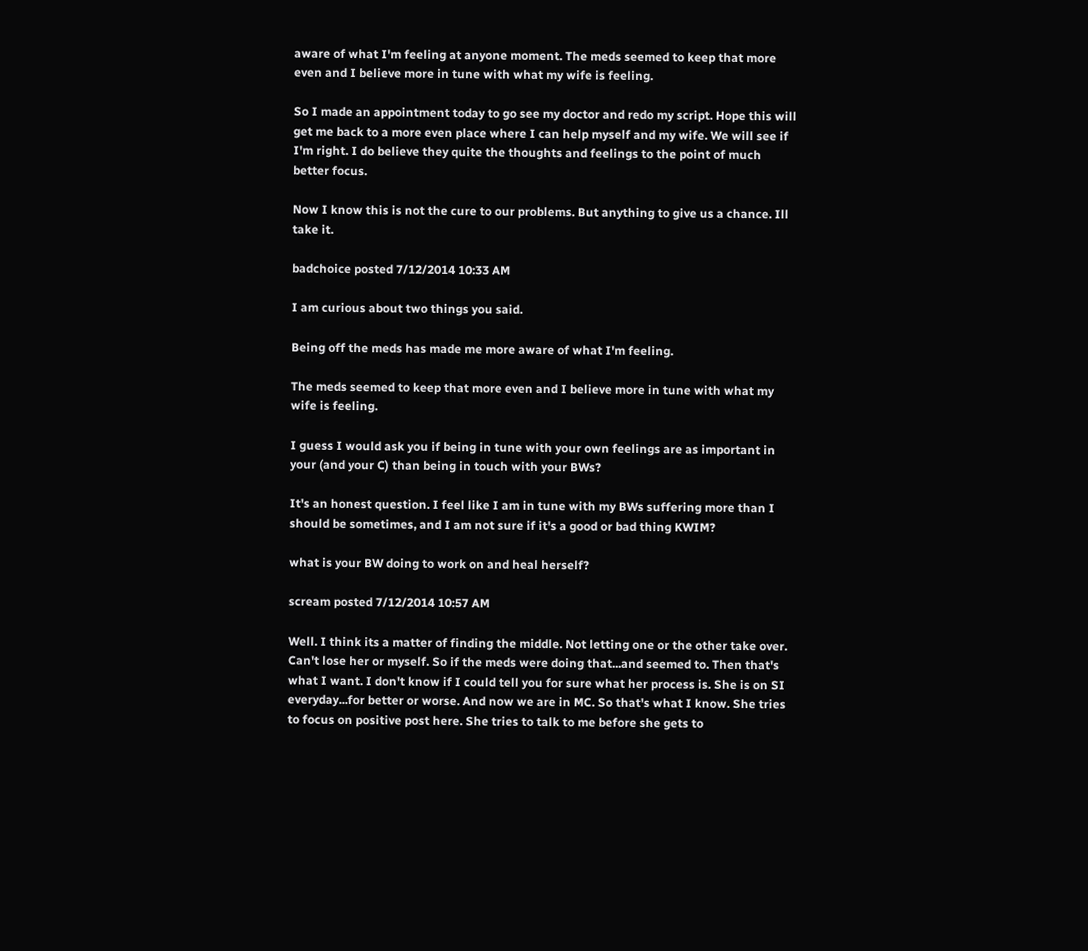aware of what I'm feeling at anyone moment. The meds seemed to keep that more even and I believe more in tune with what my wife is feeling.

So I made an appointment today to go see my doctor and redo my script. Hope this will get me back to a more even place where I can help myself and my wife. We will see if I'm right. I do believe they quite the thoughts and feelings to the point of much better focus.

Now I know this is not the cure to our problems. But anything to give us a chance. Ill take it.

badchoice posted 7/12/2014 10:33 AM

I am curious about two things you said.

Being off the meds has made me more aware of what I'm feeling.

The meds seemed to keep that more even and I believe more in tune with what my wife is feeling.

I guess I would ask you if being in tune with your own feelings are as important in your (and your C) than being in touch with your BWs?

It's an honest question. I feel like I am in tune with my BWs suffering more than I should be sometimes, and I am not sure if it's a good or bad thing KWIM?

what is your BW doing to work on and heal herself?

scream posted 7/12/2014 10:57 AM

Well. I think its a matter of finding the middle. Not letting one or the other take over. Can't lose her or myself. So if the meds were doing that...and seemed to. Then that's what I want. I don't know if I could tell you for sure what her process is. She is on SI everyday...for better or worse. And now we are in MC. So that's what I know. She tries to focus on positive post here. She tries to talk to me before she gets to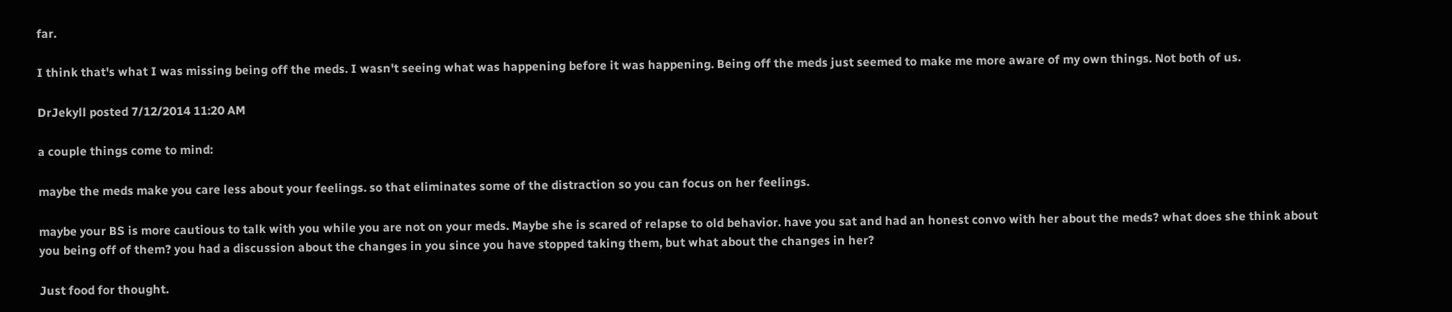far.

I think that's what I was missing being off the meds. I wasn't seeing what was happening before it was happening. Being off the meds just seemed to make me more aware of my own things. Not both of us.

DrJekyll posted 7/12/2014 11:20 AM

a couple things come to mind:

maybe the meds make you care less about your feelings. so that eliminates some of the distraction so you can focus on her feelings.

maybe your BS is more cautious to talk with you while you are not on your meds. Maybe she is scared of relapse to old behavior. have you sat and had an honest convo with her about the meds? what does she think about you being off of them? you had a discussion about the changes in you since you have stopped taking them, but what about the changes in her?

Just food for thought.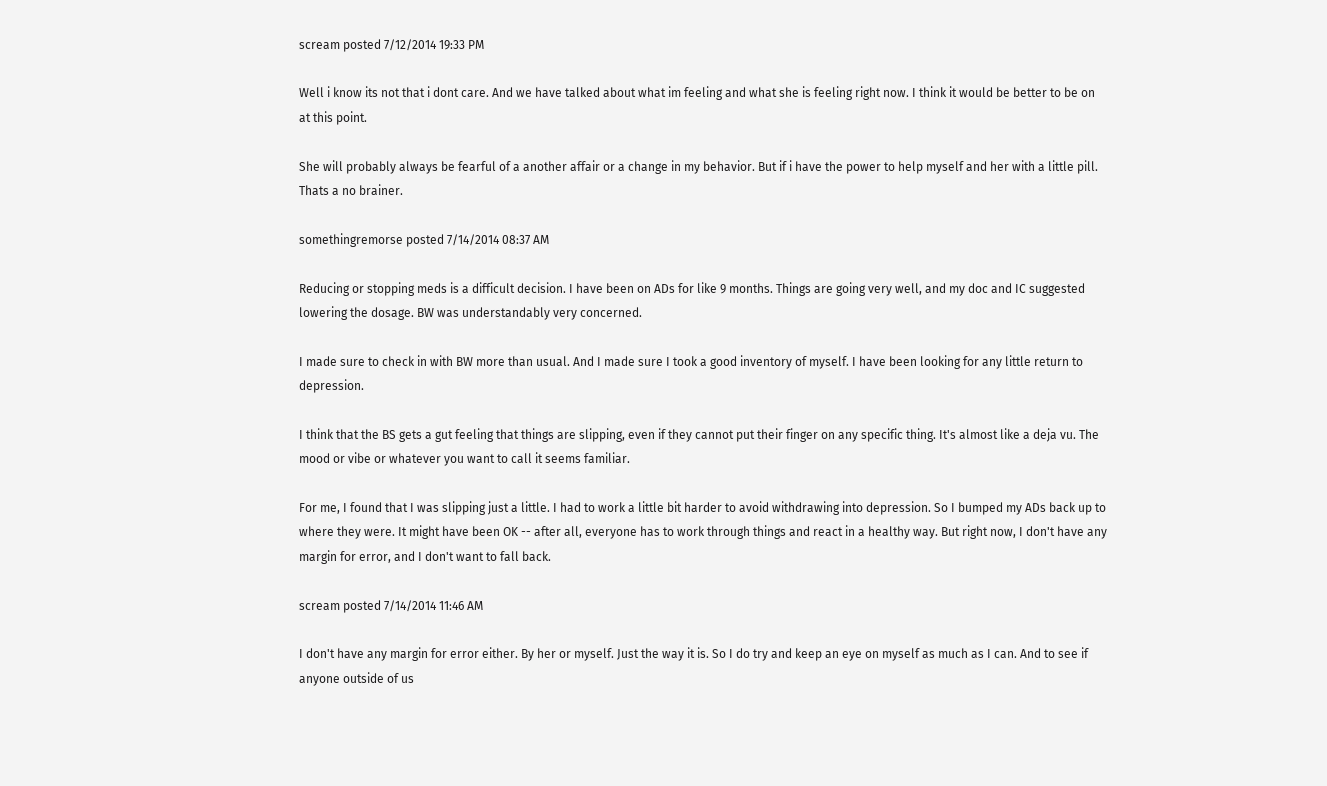scream posted 7/12/2014 19:33 PM

Well i know its not that i dont care. And we have talked about what im feeling and what she is feeling right now. I think it would be better to be on at this point.

She will probably always be fearful of a another affair or a change in my behavior. But if i have the power to help myself and her with a little pill. Thats a no brainer.

somethingremorse posted 7/14/2014 08:37 AM

Reducing or stopping meds is a difficult decision. I have been on ADs for like 9 months. Things are going very well, and my doc and IC suggested lowering the dosage. BW was understandably very concerned.

I made sure to check in with BW more than usual. And I made sure I took a good inventory of myself. I have been looking for any little return to depression.

I think that the BS gets a gut feeling that things are slipping, even if they cannot put their finger on any specific thing. It's almost like a deja vu. The mood or vibe or whatever you want to call it seems familiar.

For me, I found that I was slipping just a little. I had to work a little bit harder to avoid withdrawing into depression. So I bumped my ADs back up to where they were. It might have been OK -- after all, everyone has to work through things and react in a healthy way. But right now, I don't have any margin for error, and I don't want to fall back.

scream posted 7/14/2014 11:46 AM

I don't have any margin for error either. By her or myself. Just the way it is. So I do try and keep an eye on myself as much as I can. And to see if anyone outside of us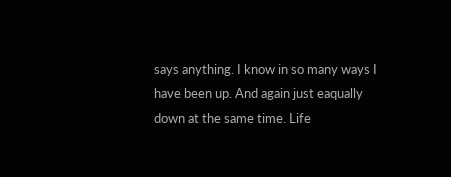says anything. I know in so many ways I have been up. And again just eaqually down at the same time. Life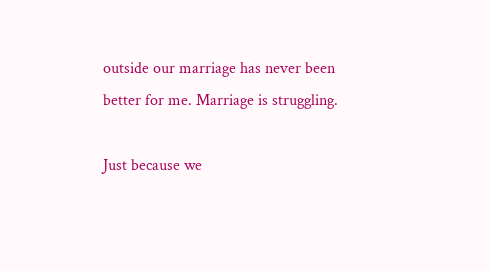outside our marriage has never been better for me. Marriage is struggling.

Just because we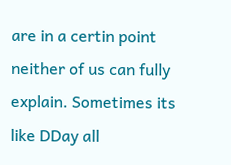are in a certin point neither of us can fully explain. Sometimes its like DDay all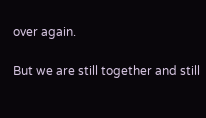over again.

But we are still together and still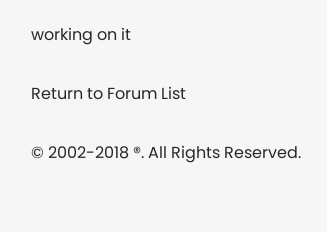working on it

Return to Forum List

© 2002-2018 ®. All Rights Reserved.